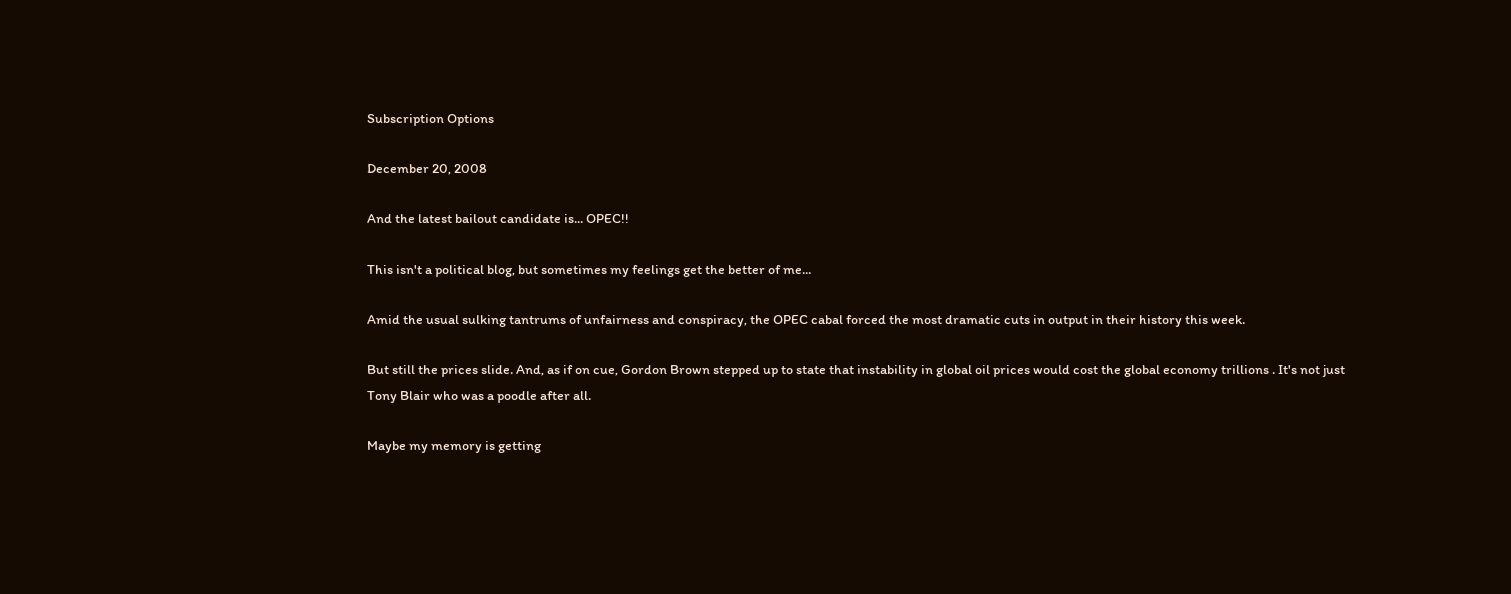Subscription Options

December 20, 2008

And the latest bailout candidate is... OPEC!!

This isn't a political blog, but sometimes my feelings get the better of me...

Amid the usual sulking tantrums of unfairness and conspiracy, the OPEC cabal forced the most dramatic cuts in output in their history this week.

But still the prices slide. And, as if on cue, Gordon Brown stepped up to state that instability in global oil prices would cost the global economy trillions . It's not just Tony Blair who was a poodle after all.

Maybe my memory is getting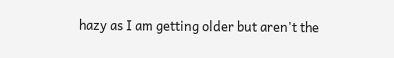hazy as I am getting older but aren't the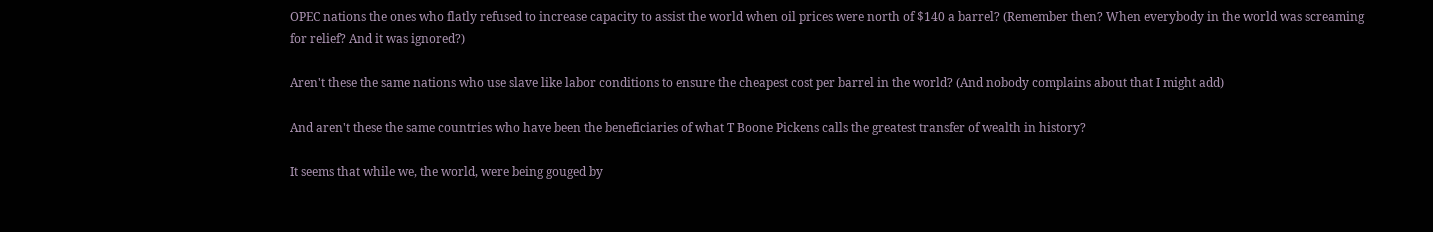OPEC nations the ones who flatly refused to increase capacity to assist the world when oil prices were north of $140 a barrel? (Remember then? When everybody in the world was screaming for relief? And it was ignored?)

Aren't these the same nations who use slave like labor conditions to ensure the cheapest cost per barrel in the world? (And nobody complains about that I might add)

And aren't these the same countries who have been the beneficiaries of what T Boone Pickens calls the greatest transfer of wealth in history?

It seems that while we, the world, were being gouged by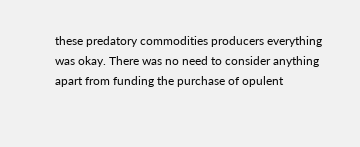these predatory commodities producers everything was okay. There was no need to consider anything apart from funding the purchase of opulent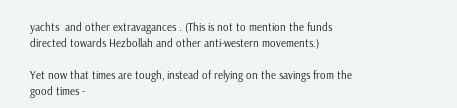yachts  and other extravagances . (This is not to mention the funds directed towards Hezbollah and other anti-western movements.)

Yet now that times are tough, instead of relying on the savings from the good times -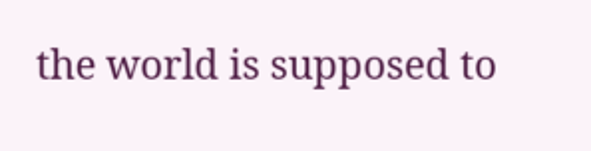the world is supposed to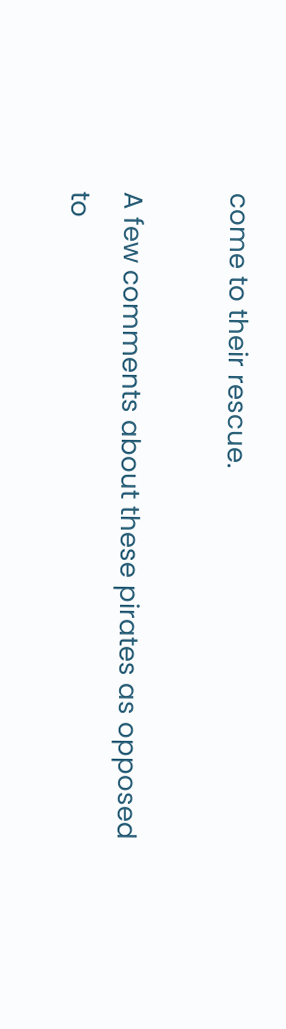come to their rescue.

A few comments about these pirates as opposed to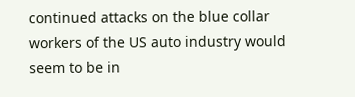continued attacks on the blue collar workers of the US auto industry would seem to be in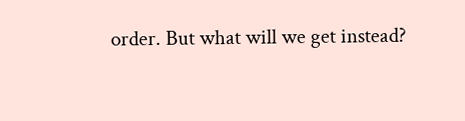order. But what will we get instead?